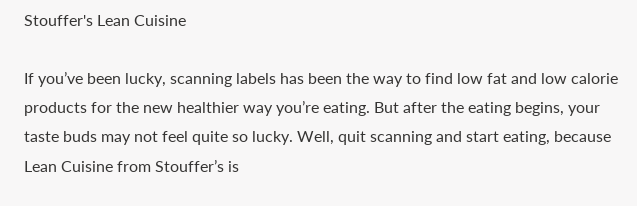Stouffer's Lean Cuisine

If you’ve been lucky, scanning labels has been the way to find low fat and low calorie products for the new healthier way you’re eating. But after the eating begins, your taste buds may not feel quite so lucky. Well, quit scanning and start eating, because Lean Cuisine from Stouffer’s is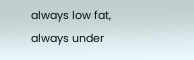always low fat, always under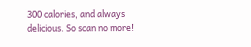300 calories, and always delicious. So scan no more!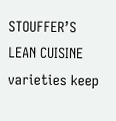STOUFFER’S LEAN CUISINE varieties keep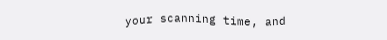your scanning time, and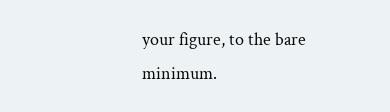your figure, to the bare minimum.